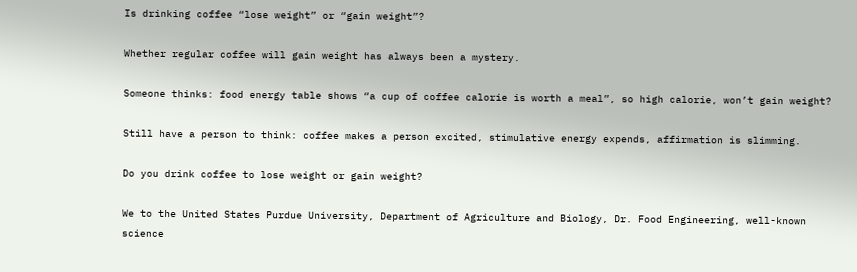Is drinking coffee “lose weight” or “gain weight”?

Whether regular coffee will gain weight has always been a mystery.

Someone thinks: food energy table shows “a cup of coffee calorie is worth a meal”, so high calorie, won’t gain weight?

Still have a person to think: coffee makes a person excited, stimulative energy expends, affirmation is slimming.

Do you drink coffee to lose weight or gain weight?

We to the United States Purdue University, Department of Agriculture and Biology, Dr. Food Engineering, well-known science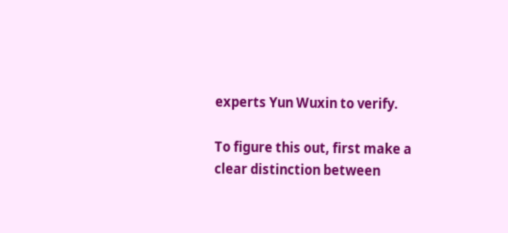experts Yun Wuxin to verify.

To figure this out, first make a clear distinction between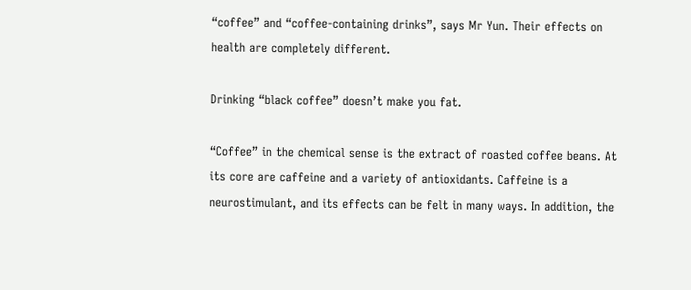“coffee” and “coffee-containing drinks”, says Mr Yun. Their effects on health are completely different.

Drinking “black coffee” doesn’t make you fat.

“Coffee” in the chemical sense is the extract of roasted coffee beans. At its core are caffeine and a variety of antioxidants. Caffeine is a neurostimulant, and its effects can be felt in many ways. In addition, the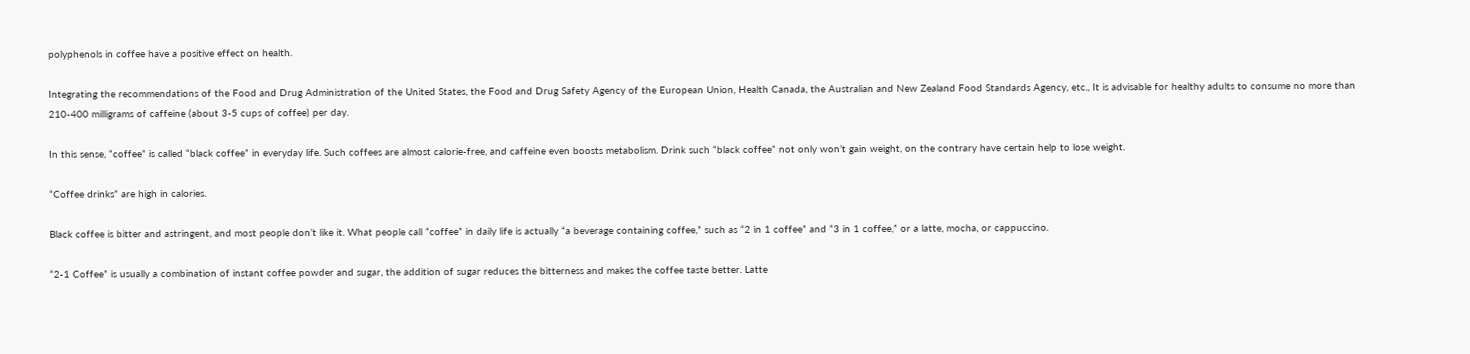polyphenols in coffee have a positive effect on health.

Integrating the recommendations of the Food and Drug Administration of the United States, the Food and Drug Safety Agency of the European Union, Health Canada, the Australian and New Zealand Food Standards Agency, etc., It is advisable for healthy adults to consume no more than 210-400 milligrams of caffeine (about 3-5 cups of coffee) per day.

In this sense, “coffee” is called “black coffee” in everyday life. Such coffees are almost calorie-free, and caffeine even boosts metabolism. Drink such “black coffee” not only won’t gain weight, on the contrary have certain help to lose weight.

“Coffee drinks” are high in calories.

Black coffee is bitter and astringent, and most people don’t like it. What people call “coffee” in daily life is actually “a beverage containing coffee,” such as “2 in 1 coffee” and “3 in 1 coffee,” or a latte, mocha, or cappuccino.

“2-1 Coffee” is usually a combination of instant coffee powder and sugar, the addition of sugar reduces the bitterness and makes the coffee taste better. Latte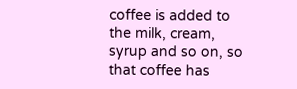coffee is added to the milk, cream, syrup and so on, so that coffee has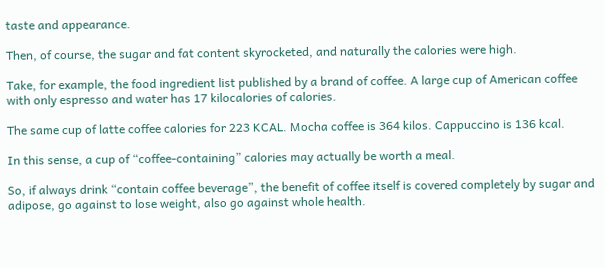taste and appearance.

Then, of course, the sugar and fat content skyrocketed, and naturally the calories were high.

Take, for example, the food ingredient list published by a brand of coffee. A large cup of American coffee with only espresso and water has 17 kilocalories of calories.

The same cup of latte coffee calories for 223 KCAL. Mocha coffee is 364 kilos. Cappuccino is 136 kcal.

In this sense, a cup of “coffee-containing” calories may actually be worth a meal.

So, if always drink “contain coffee beverage”, the benefit of coffee itself is covered completely by sugar and adipose, go against to lose weight, also go against whole health.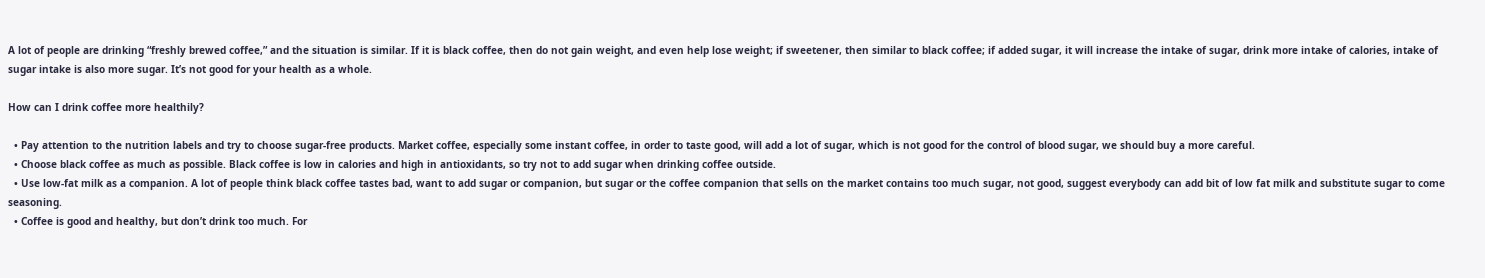A lot of people are drinking “freshly brewed coffee,” and the situation is similar. If it is black coffee, then do not gain weight, and even help lose weight; if sweetener, then similar to black coffee; if added sugar, it will increase the intake of sugar, drink more intake of calories, intake of sugar intake is also more sugar. It’s not good for your health as a whole.

How can I drink coffee more healthily?

  • Pay attention to the nutrition labels and try to choose sugar-free products. Market coffee, especially some instant coffee, in order to taste good, will add a lot of sugar, which is not good for the control of blood sugar, we should buy a more careful.
  • Choose black coffee as much as possible. Black coffee is low in calories and high in antioxidants, so try not to add sugar when drinking coffee outside.
  • Use low-fat milk as a companion. A lot of people think black coffee tastes bad, want to add sugar or companion, but sugar or the coffee companion that sells on the market contains too much sugar, not good, suggest everybody can add bit of low fat milk and substitute sugar to come seasoning.
  • Coffee is good and healthy, but don’t drink too much. For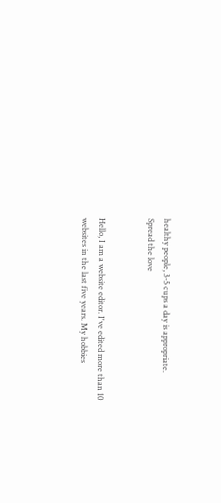healthy people, 3-5 cups a day is appropriate.
Spread the love


Hello, I am a website editor. I've edited more than 10 websites in the last five years. My hobbies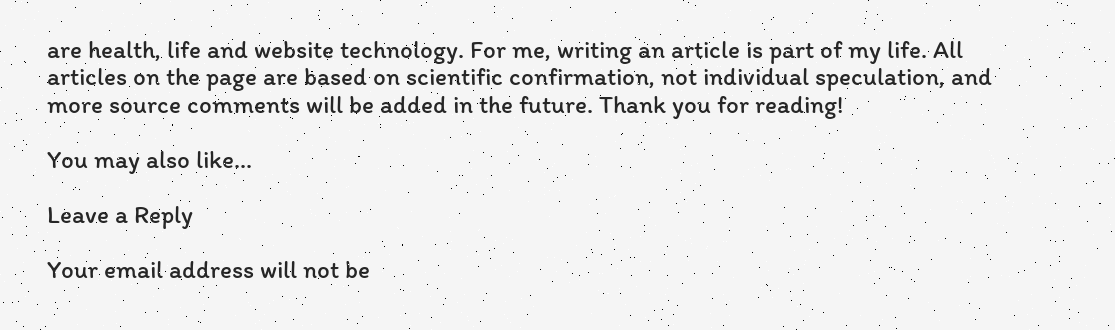are health, life and website technology. For me, writing an article is part of my life. All articles on the page are based on scientific confirmation, not individual speculation, and more source comments will be added in the future. Thank you for reading!

You may also like...

Leave a Reply

Your email address will not be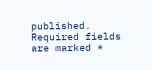published. Required fields are marked *